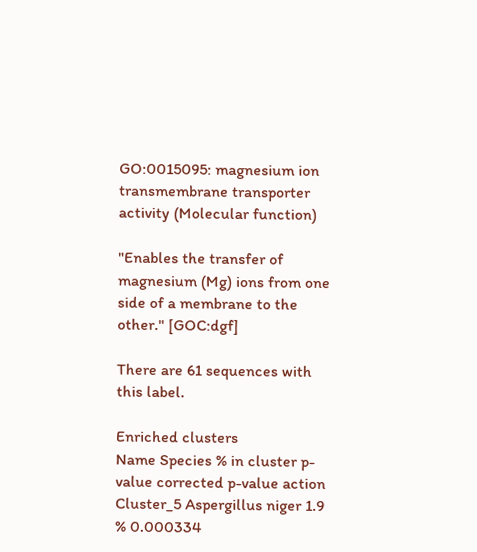GO:0015095: magnesium ion transmembrane transporter activity (Molecular function)

"Enables the transfer of magnesium (Mg) ions from one side of a membrane to the other." [GOC:dgf]

There are 61 sequences with this label.

Enriched clusters
Name Species % in cluster p-value corrected p-value action
Cluster_5 Aspergillus niger 1.9 % 0.000334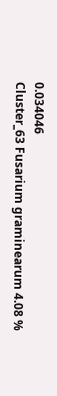0.034046
Cluster_63 Fusarium graminearum 4.08 %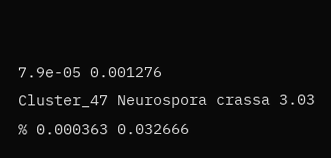7.9e-05 0.001276
Cluster_47 Neurospora crassa 3.03 % 0.000363 0.032666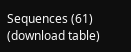Sequences (61) (download table)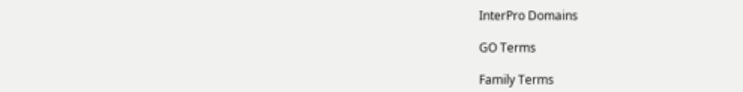InterPro Domains

GO Terms

Family Terms